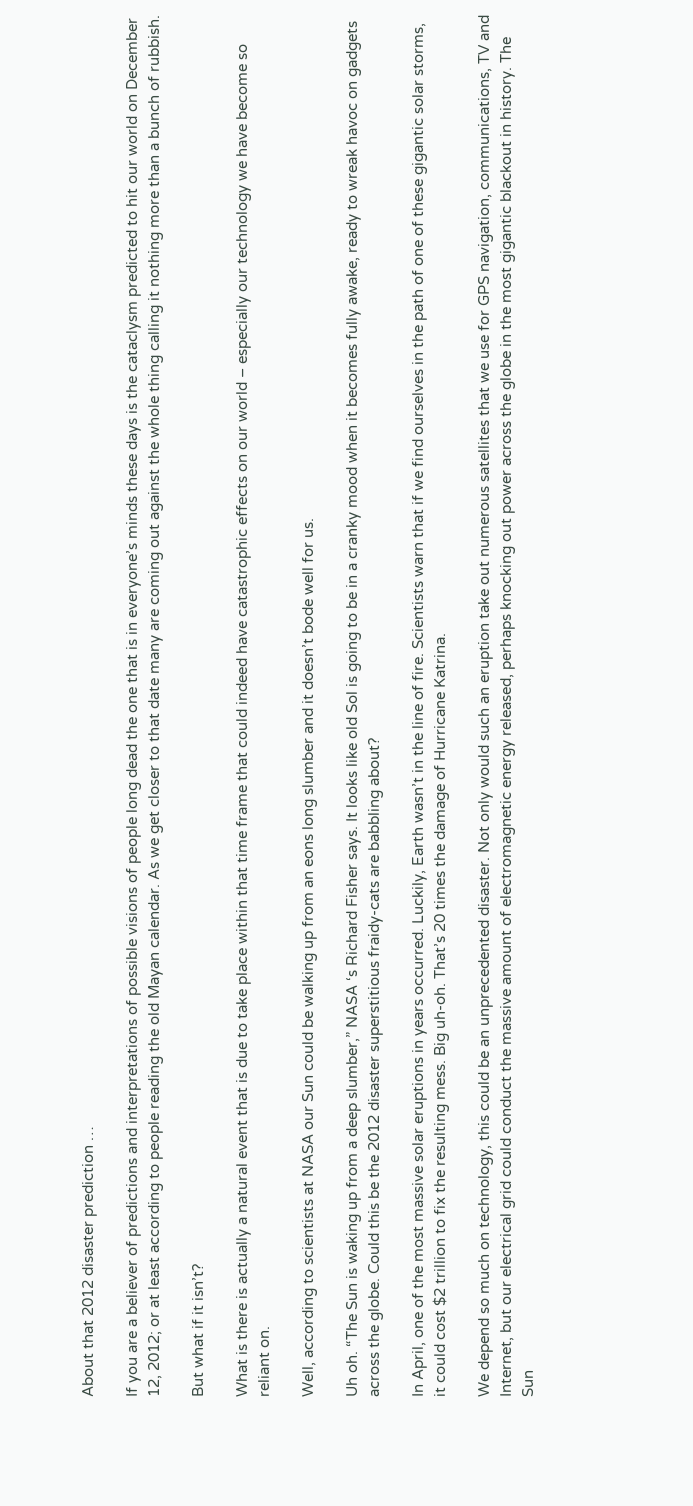About that 2012 disaster prediction …

If you are a believer of predictions and interpretations of possible visions of people long dead the one that is in everyone’s minds these days is the cataclysm predicted to hit our world on December 12, 2012; or at least according to people reading the old Mayan calendar. As we get closer to that date many are coming out against the whole thing calling it nothing more than a bunch of rubbish.

But what if it isn’t?

What is there is actually a natural event that is due to take place within that time frame that could indeed have catastrophic effects on our world – especially our technology we have become so reliant on.

Well, according to scientists at NASA our Sun could be walking up from an eons long slumber and it doesn’t bode well for us.

Uh oh. “The Sun is waking up from a deep slumber,” NASA ‘s Richard Fisher says. It looks like old Sol is going to be in a cranky mood when it becomes fully awake, ready to wreak havoc on gadgets across the globe. Could this be the 2012 disaster superstitious fraidy-cats are babbling about?

In April, one of the most massive solar eruptions in years occurred. Luckily, Earth wasn’t in the line of fire. Scientists warn that if we find ourselves in the path of one of these gigantic solar storms, it could cost $2 trillion to fix the resulting mess. Big uh-oh. That’s 20 times the damage of Hurricane Katrina.

We depend so much on technology, this could be an unprecedented disaster. Not only would such an eruption take out numerous satellites that we use for GPS navigation, communications, TV and Internet, but our electrical grid could conduct the massive amount of electromagnetic energy released, perhaps knocking out power across the globe in the most gigantic blackout in history. The Sun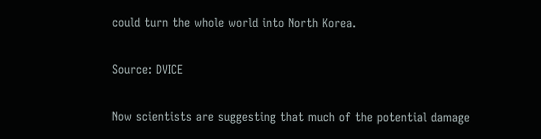could turn the whole world into North Korea.

Source: DVICE

Now scientists are suggesting that much of the potential damage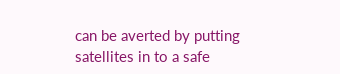can be averted by putting satellites in to a safe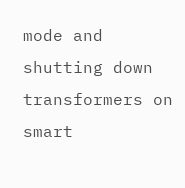mode and shutting down transformers on smart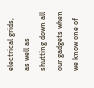electrical grids, as well as shutting down all our gadgets when we know one of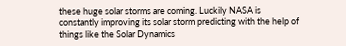these huge solar storms are coming. Luckily NASA is constantly improving its solar storm predicting with the help of things like the Solar Dynamics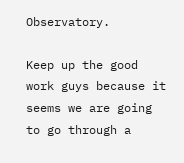Observatory.

Keep up the good work guys because it seems we are going to go through a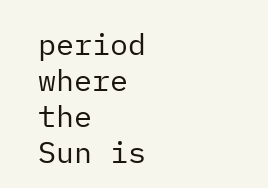period where the Sun is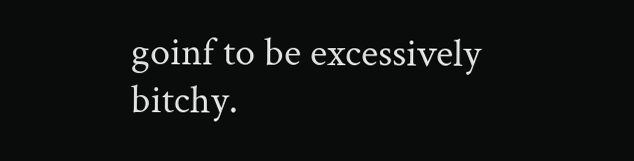goinf to be excessively bitchy.